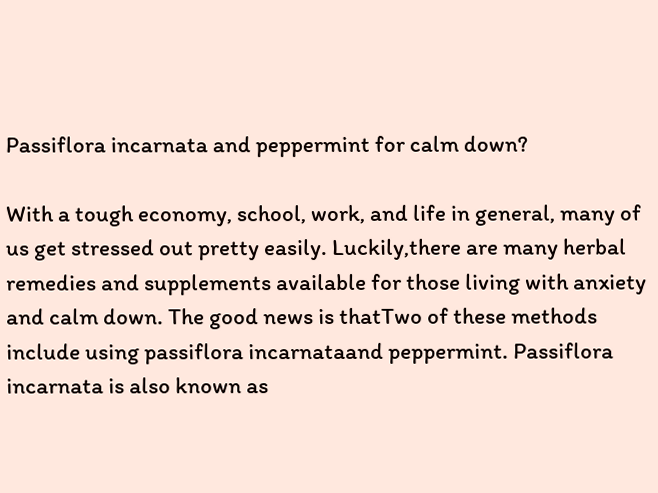Passiflora incarnata and peppermint for calm down?

With a tough economy, school, work, and life in general, many of us get stressed out pretty easily. Luckily,there are many herbal remedies and supplements available for those living with anxiety and calm down. The good news is thatTwo of these methods include using passiflora incarnataand peppermint. Passiflora incarnata is also known as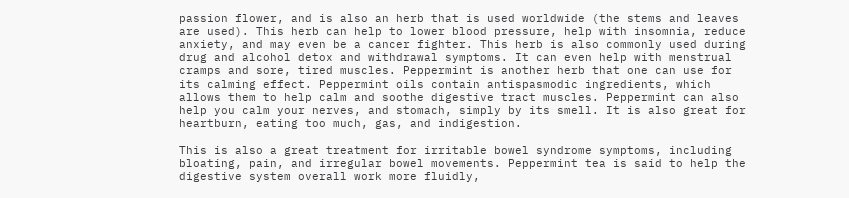passion flower, and is also an herb that is used worldwide (the stems and leaves are used). This herb can help to lower blood pressure, help with insomnia, reduce anxiety, and may even be a cancer fighter. This herb is also commonly used during drug and alcohol detox and withdrawal symptoms. It can even help with menstrual cramps and sore, tired muscles. Peppermint is another herb that one can use for its calming effect. Peppermint oils contain antispasmodic ingredients, which allows them to help calm and soothe digestive tract muscles. Peppermint can also help you calm your nerves, and stomach, simply by its smell. It is also great for heartburn, eating too much, gas, and indigestion.

This is also a great treatment for irritable bowel syndrome symptoms, including bloating, pain, and irregular bowel movements. Peppermint tea is said to help the digestive system overall work more fluidly,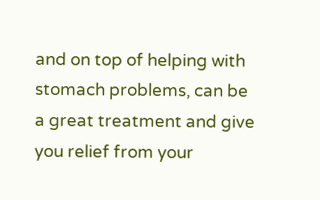and on top of helping with stomach problems, can be a great treatment and give you relief from your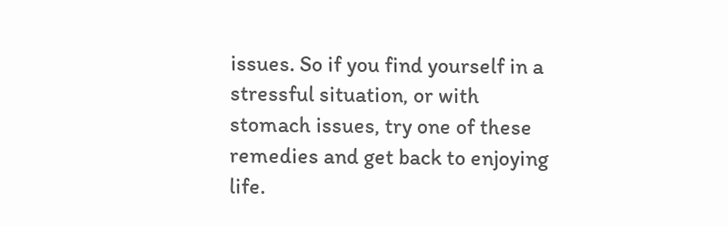issues. So if you find yourself in a stressful situation, or with stomach issues, try one of these remedies and get back to enjoying life.